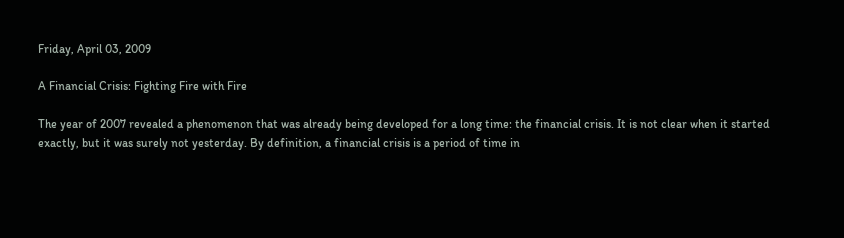Friday, April 03, 2009

A Financial Crisis: Fighting Fire with Fire

The year of 2007 revealed a phenomenon that was already being developed for a long time: the financial crisis. It is not clear when it started exactly, but it was surely not yesterday. By definition, a financial crisis is a period of time in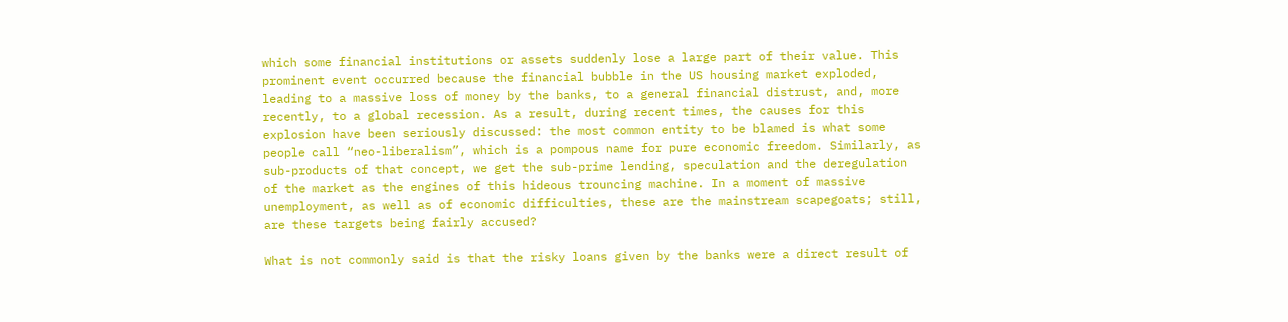which some financial institutions or assets suddenly lose a large part of their value. This prominent event occurred because the financial bubble in the US housing market exploded, leading to a massive loss of money by the banks, to a general financial distrust, and, more recently, to a global recession. As a result, during recent times, the causes for this explosion have been seriously discussed: the most common entity to be blamed is what some people call “neo-liberalism”, which is a pompous name for pure economic freedom. Similarly, as sub-products of that concept, we get the sub-prime lending, speculation and the deregulation of the market as the engines of this hideous trouncing machine. In a moment of massive unemployment, as well as of economic difficulties, these are the mainstream scapegoats; still, are these targets being fairly accused?

What is not commonly said is that the risky loans given by the banks were a direct result of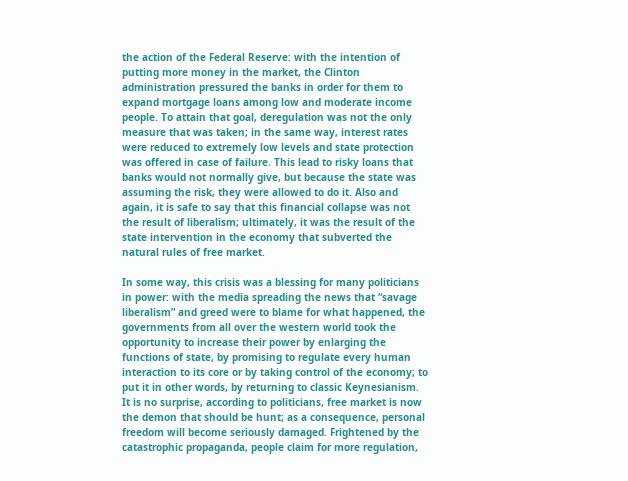the action of the Federal Reserve: with the intention of putting more money in the market, the Clinton administration pressured the banks in order for them to expand mortgage loans among low and moderate income people. To attain that goal, deregulation was not the only measure that was taken; in the same way, interest rates were reduced to extremely low levels and state protection was offered in case of failure. This lead to risky loans that banks would not normally give, but because the state was assuming the risk, they were allowed to do it. Also and again, it is safe to say that this financial collapse was not the result of liberalism; ultimately, it was the result of the state intervention in the economy that subverted the natural rules of free market.

In some way, this crisis was a blessing for many politicians in power: with the media spreading the news that “savage liberalism” and greed were to blame for what happened, the governments from all over the western world took the opportunity to increase their power by enlarging the functions of state, by promising to regulate every human interaction to its core or by taking control of the economy; to put it in other words, by returning to classic Keynesianism. It is no surprise, according to politicians, free market is now the demon that should be hunt; as a consequence, personal freedom will become seriously damaged. Frightened by the catastrophic propaganda, people claim for more regulation,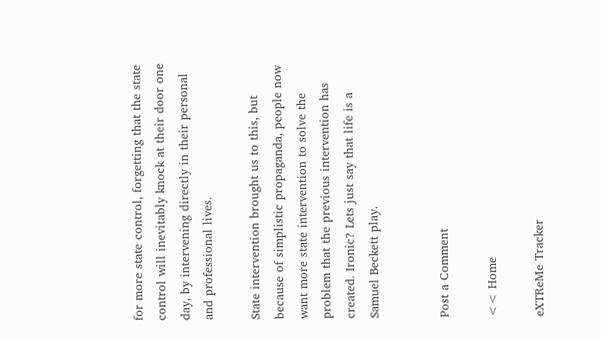for more state control, forgetting that the state control will inevitably knock at their door one day, by intervening directly in their personal and professional lives.

State intervention brought us to this, but because of simplistic propaganda, people now want more state intervention to solve the problem that the previous intervention has created. Ironic? Lets just say that life is a Samuel Beckett play.


Post a Comment

<< Home

eXTReMe Tracker